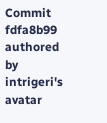Commit fdfa8b99 authored by intrigeri's avatar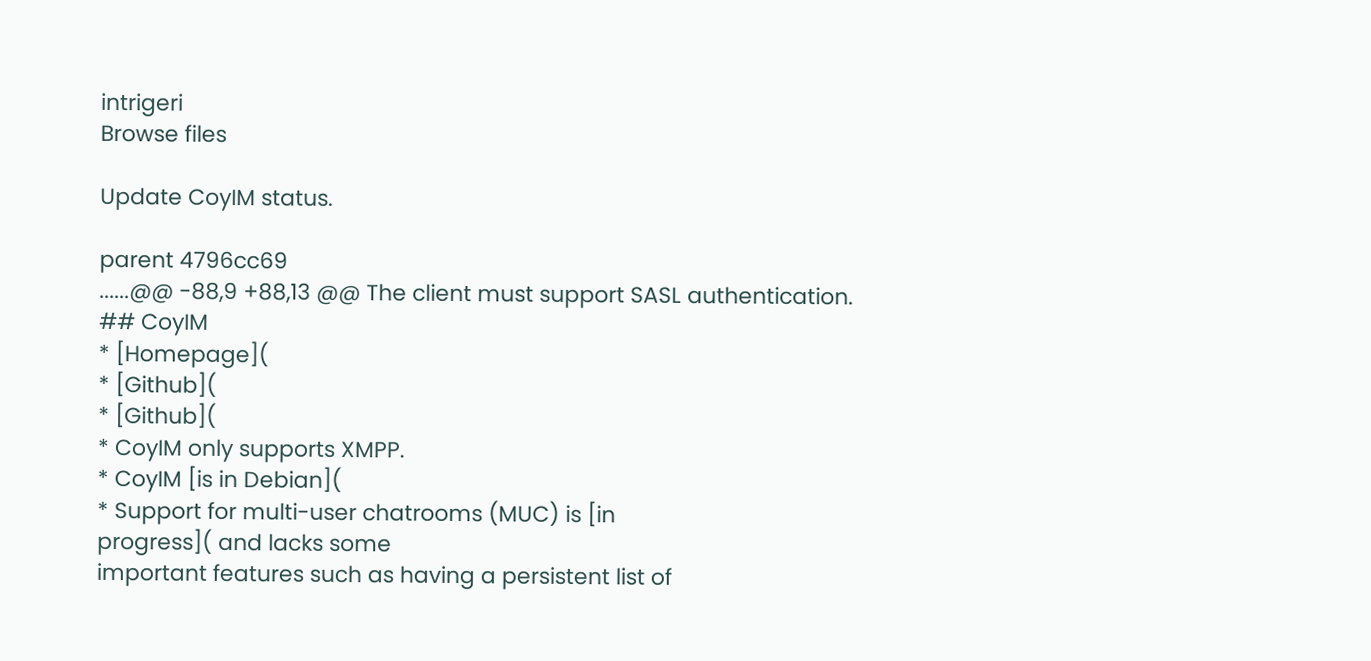intrigeri
Browse files

Update CoyIM status.

parent 4796cc69
......@@ -88,9 +88,13 @@ The client must support SASL authentication.
## CoyIM
* [Homepage](
* [Github](
* [Github](
* CoyIM only supports XMPP.
* CoyIM [is in Debian](
* Support for multi-user chatrooms (MUC) is [in
progress]( and lacks some
important features such as having a persistent list of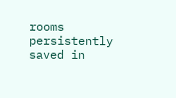rooms
persistently saved in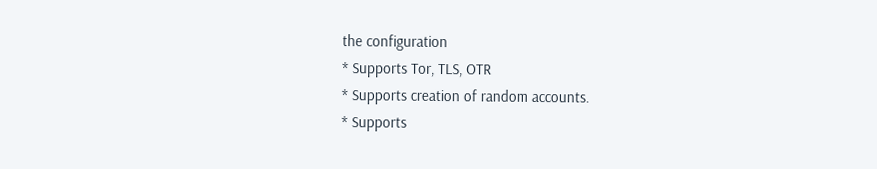the configuration
* Supports Tor, TLS, OTR
* Supports creation of random accounts.
* Supports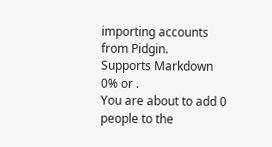importing accounts from Pidgin.
Supports Markdown
0% or .
You are about to add 0 people to the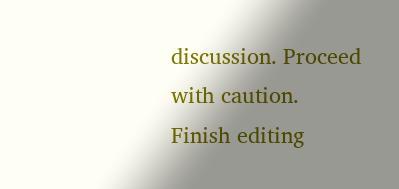discussion. Proceed with caution.
Finish editing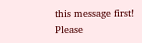this message first!
Please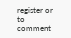register or to comment